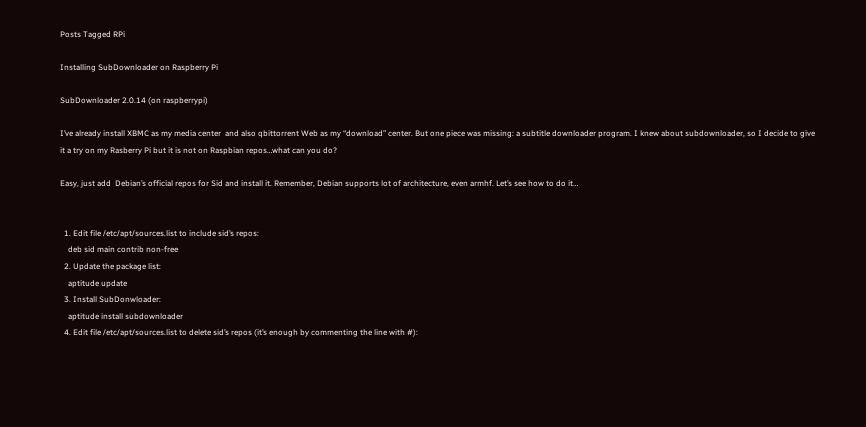Posts Tagged RPi

Installing SubDownloader on Raspberry Pi

SubDownloader 2.0.14 (on raspberrypi)

I’ve already install XBMC as my media center  and also qbittorrent Web as my “download” center. But one piece was missing: a subtitle downloader program. I knew about subdownloader, so I decide to give it a try on my Rasberry Pi but it is not on Raspbian repos…what can you do?

Easy, just add  Debian’s official repos for Sid and install it. Remember, Debian supports lot of architecture, even armhf. Let’s see how to do it…


  1. Edit file /etc/apt/sources.list to include sid’s repos:
    deb sid main contrib non-free
  2. Update the package list:
    aptitude update
  3. Install SubDonwloader:
    aptitude install subdownloader
  4. Edit file /etc/apt/sources.list to delete sid’s repos (it’s enough by commenting the line with #):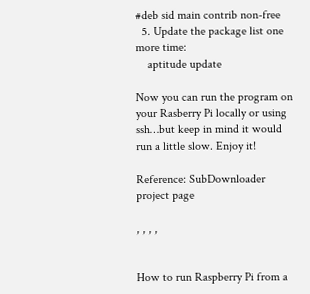#deb sid main contrib non-free
  5. Update the package list one more time:
    aptitude update

Now you can run the program on your Rasberry Pi locally or using ssh…but keep in mind it would run a little slow. Enjoy it!

Reference: SubDownloader project page

, , , ,


How to run Raspberry Pi from a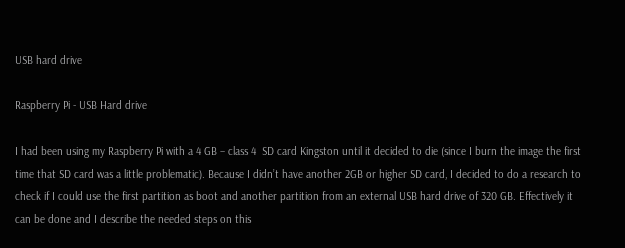USB hard drive

Raspberry Pi - USB Hard drive

I had been using my Raspberry Pi with a 4 GB – class 4  SD card Kingston until it decided to die (since I burn the image the first time that SD card was a little problematic). Because I didn’t have another 2GB or higher SD card, I decided to do a research to check if I could use the first partition as boot and another partition from an external USB hard drive of 320 GB. Effectively it can be done and I describe the needed steps on this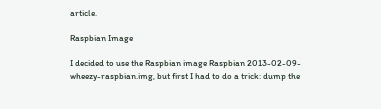article.

Raspbian Image

I decided to use the Raspbian image Raspbian 2013-02-09-wheezy-raspbian.img, but first I had to do a trick: dump the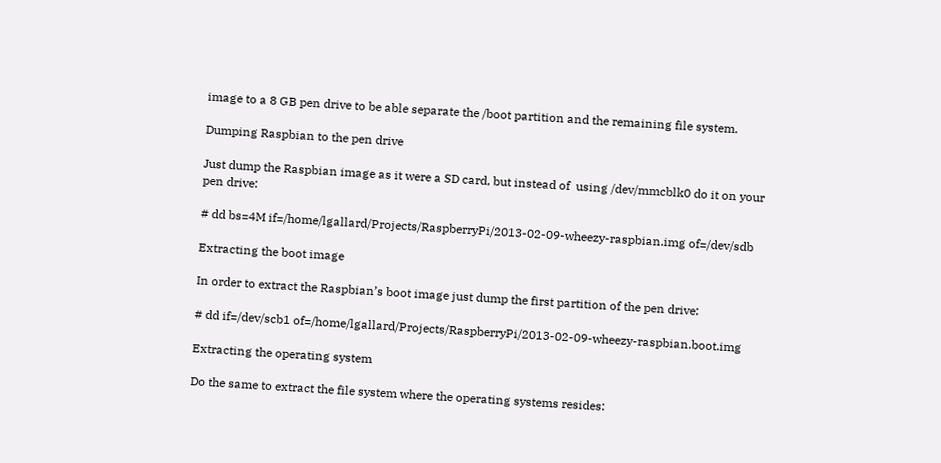image to a 8 GB pen drive to be able separate the /boot partition and the remaining file system.

Dumping Raspbian to the pen drive

Just dump the Raspbian image as it were a SD card, but instead of  using /dev/mmcblk0 do it on your  pen drive:

# dd bs=4M if=/home/lgallard/Projects/RaspberryPi/2013-02-09-wheezy-raspbian.img of=/dev/sdb

Extracting the boot image

In order to extract the Raspbian’s boot image just dump the first partition of the pen drive:

# dd if=/dev/scb1 of=/home/lgallard/Projects/RaspberryPi/2013-02-09-wheezy-raspbian.boot.img

Extracting the operating system

Do the same to extract the file system where the operating systems resides: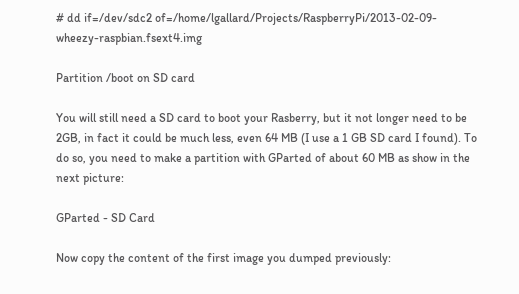# dd if=/dev/sdc2 of=/home/lgallard/Projects/RaspberryPi/2013-02-09-wheezy-raspbian.fsext4.img

Partition /boot on SD card

You will still need a SD card to boot your Rasberry, but it not longer need to be 2GB, in fact it could be much less, even 64 MB (I use a 1 GB SD card I found). To do so, you need to make a partition with GParted of about 60 MB as show in the next picture:

GParted - SD Card

Now copy the content of the first image you dumped previously: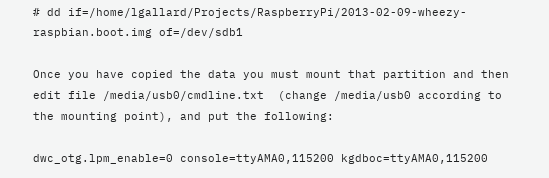# dd if=/home/lgallard/Projects/RaspberryPi/2013-02-09-wheezy-raspbian.boot.img of=/dev/sdb1

Once you have copied the data you must mount that partition and then edit file /media/usb0/cmdline.txt  (change /media/usb0 according to the mounting point), and put the following:

dwc_otg.lpm_enable=0 console=ttyAMA0,115200 kgdboc=ttyAMA0,115200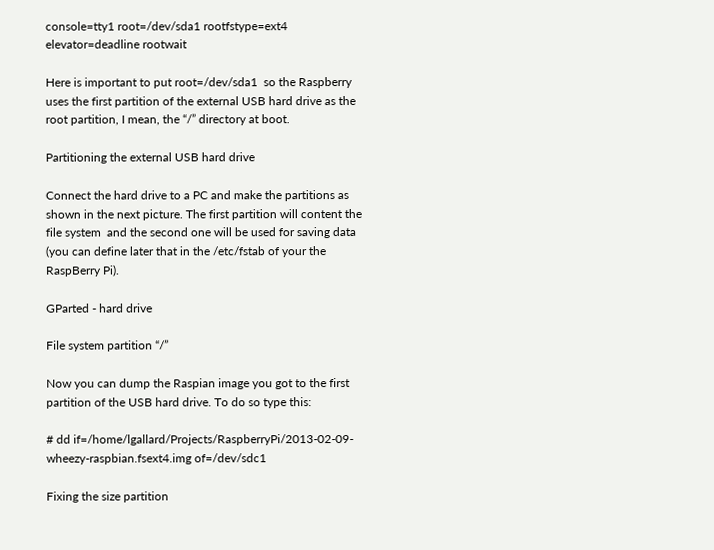console=tty1 root=/dev/sda1 rootfstype=ext4 elevator=deadline rootwait

Here is important to put root=/dev/sda1  so the Raspberry uses the first partition of the external USB hard drive as the root partition, I mean, the “/” directory at boot.

Partitioning the external USB hard drive

Connect the hard drive to a PC and make the partitions as shown in the next picture. The first partition will content the file system  and the second one will be used for saving data (you can define later that in the /etc/fstab of your the RaspBerry Pi).

GParted - hard drive

File system partition “/”

Now you can dump the Raspian image you got to the first partition of the USB hard drive. To do so type this:

# dd if=/home/lgallard/Projects/RaspberryPi/2013-02-09-wheezy-raspbian.fsext4.img of=/dev/sdc1

Fixing the size partition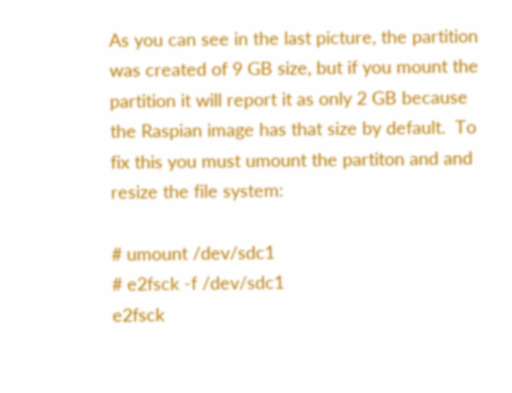As you can see in the last picture, the partition was created of 9 GB size, but if you mount the partition it will report it as only 2 GB because the Raspian image has that size by default.  To fix this you must umount the partiton and and resize the file system:

# umount /dev/sdc1
# e2fsck -f /dev/sdc1
e2fsck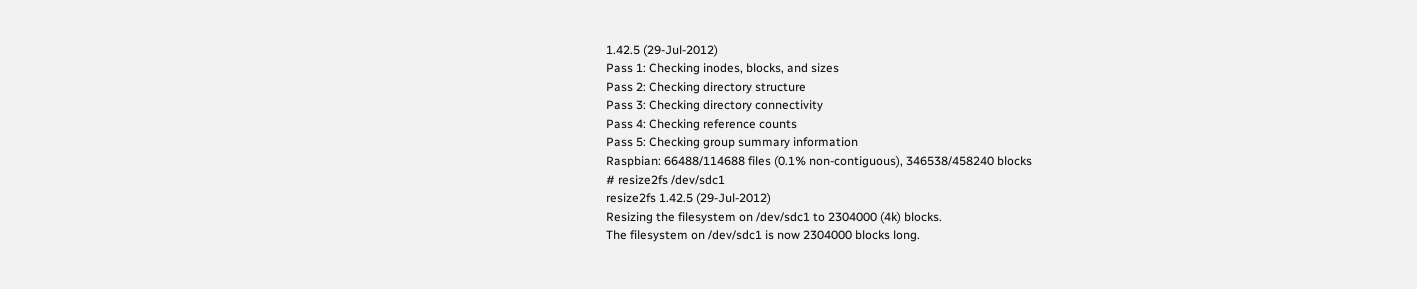1.42.5 (29-Jul-2012)
Pass 1: Checking inodes, blocks, and sizes
Pass 2: Checking directory structure
Pass 3: Checking directory connectivity
Pass 4: Checking reference counts
Pass 5: Checking group summary information
Raspbian: 66488/114688 files (0.1% non-contiguous), 346538/458240 blocks
# resize2fs /dev/sdc1
resize2fs 1.42.5 (29-Jul-2012)
Resizing the filesystem on /dev/sdc1 to 2304000 (4k) blocks.
The filesystem on /dev/sdc1 is now 2304000 blocks long.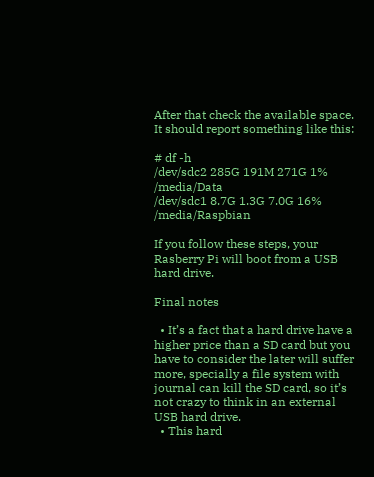After that check the available space. It should report something like this:

# df -h
/dev/sdc2 285G 191M 271G 1% /media/Data
/dev/sdc1 8.7G 1.3G 7.0G 16% /media/Raspbian

If you follow these steps, your Rasberry Pi will boot from a USB hard drive.

Final notes

  • It’s a fact that a hard drive have a higher price than a SD card but you have to consider the later will suffer more, specially a file system with journal can kill the SD card, so it’s not crazy to think in an external USB hard drive.
  • This hard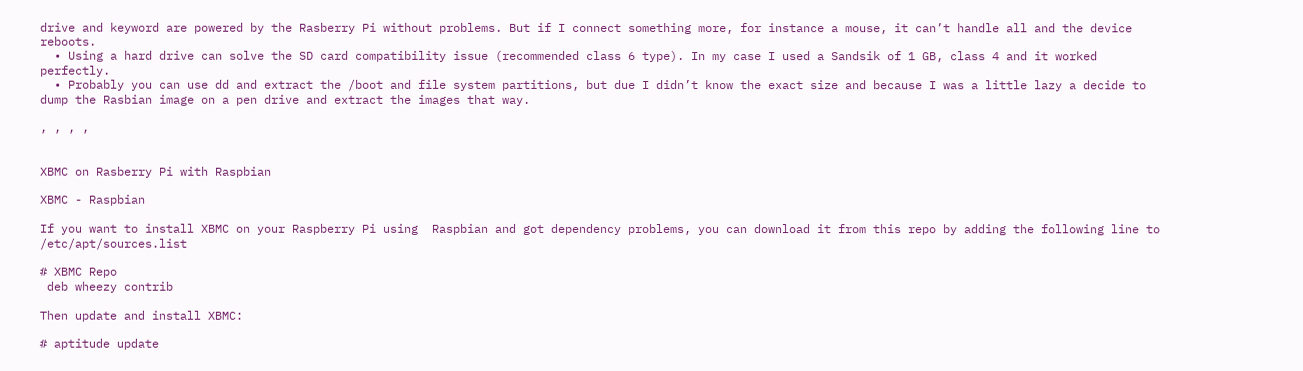drive and keyword are powered by the Rasberry Pi without problems. But if I connect something more, for instance a mouse, it can’t handle all and the device reboots.
  • Using a hard drive can solve the SD card compatibility issue (recommended class 6 type). In my case I used a Sandsik of 1 GB, class 4 and it worked perfectly.
  • Probably you can use dd and extract the /boot and file system partitions, but due I didn’t know the exact size and because I was a little lazy a decide to dump the Rasbian image on a pen drive and extract the images that way.

, , , ,


XBMC on Rasberry Pi with Raspbian

XBMC - Raspbian

If you want to install XBMC on your Raspberry Pi using  Raspbian and got dependency problems, you can download it from this repo by adding the following line to /etc/apt/sources.list

# XBMC Repo
 deb wheezy contrib

Then update and install XBMC:

# aptitude update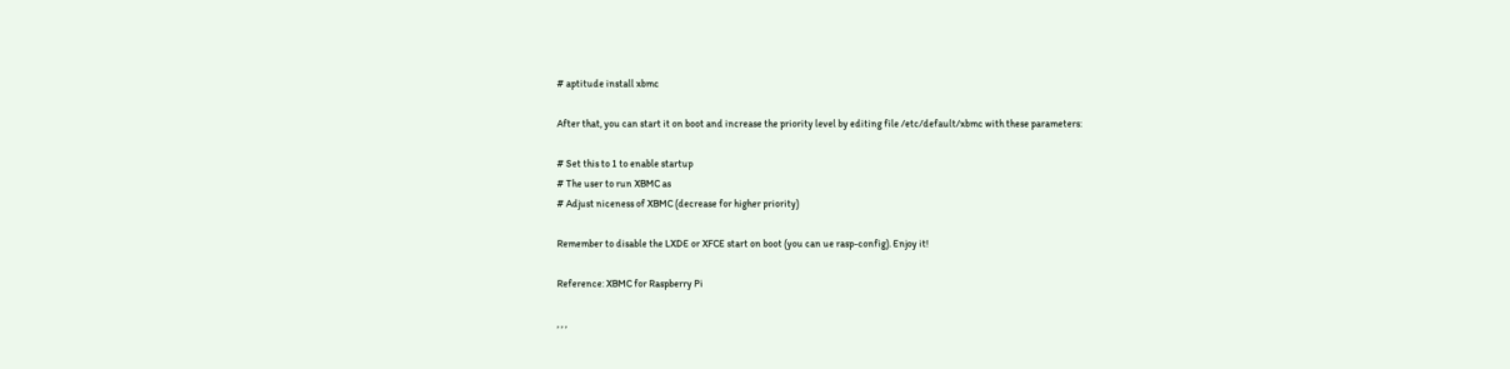# aptitude install xbmc

After that, you can start it on boot and increase the priority level by editing file /etc/default/xbmc with these parameters:

# Set this to 1 to enable startup
# The user to run XBMC as
# Adjust niceness of XBMC (decrease for higher priority)

Remember to disable the LXDE or XFCE start on boot (you can ue rasp-config). Enjoy it!

Reference: XBMC for Raspberry Pi

, , ,